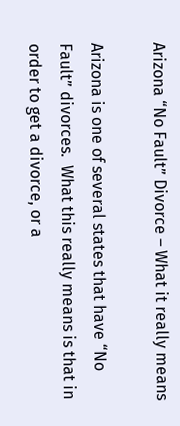Arizona “No Fault” Divorce – What it really means

Arizona is one of several states that have “No Fault” divorces.  What this really means is that in order to get a divorce, or a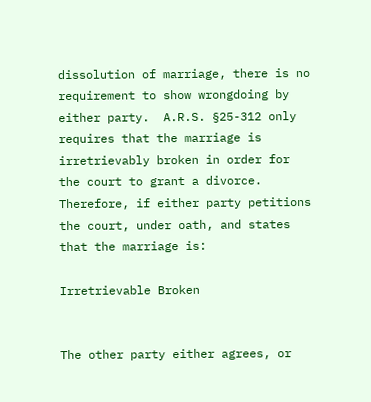dissolution of marriage, there is no requirement to show wrongdoing by either party.  A.R.S. §25-312 only requires that the marriage is irretrievably broken in order for the court to grant a divorce.   Therefore, if either party petitions the court, under oath, and states that the marriage is:

Irretrievable Broken


The other party either agrees, or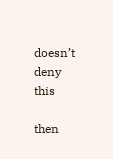doesn’t deny this

then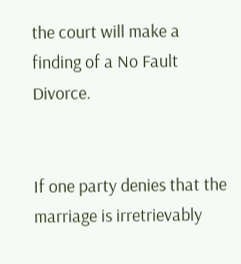the court will make a finding of a No Fault Divorce.


If one party denies that the marriage is irretrievably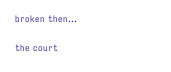broken then…

the court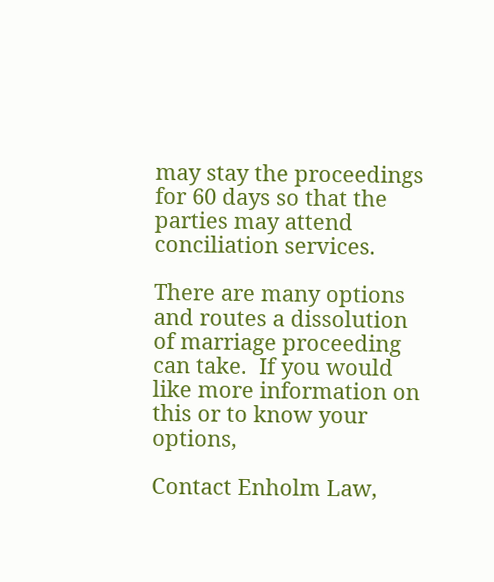may stay the proceedings for 60 days so that the parties may attend conciliation services.

There are many options and routes a dissolution of marriage proceeding can take.  If you would like more information on this or to know your options,

Contact Enholm Law,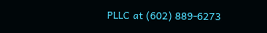PLLC at (602) 889-6273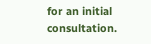for an initial consultation.